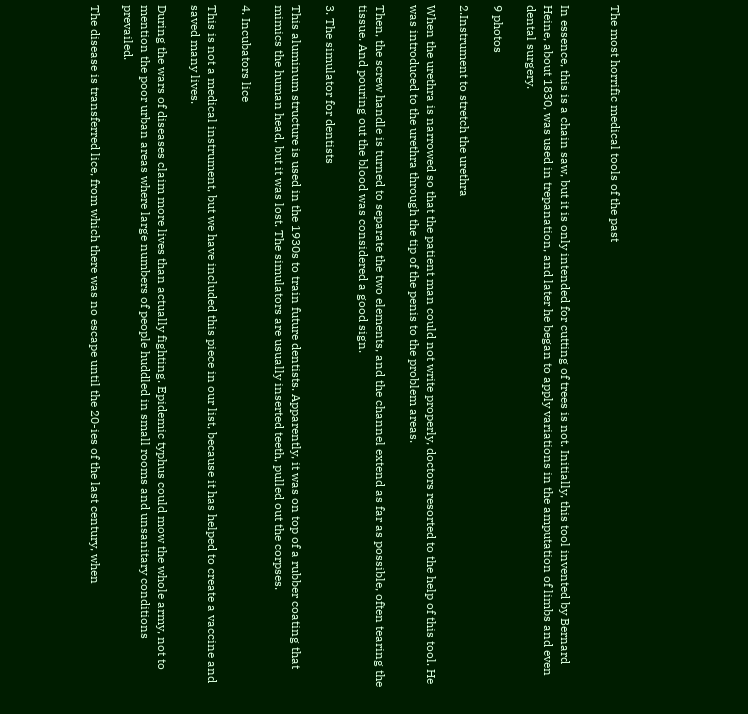The most horrific medical tools of the past


In essence, this is a chain saw, but it is only intended for cutting of trees is not. Initially, this tool invented by Bernard Heine, about 1830, was used in trepanation, and later he began to apply variations in the amputation of limbs and even dental surgery.

9 photos

2.Instrument to stretch the urethra

When the urethra is narrowed so that the patient man could not write properly, doctors resorted to the help of this tool. He was introduced to the urethra through the tip of the penis to the problem areas.

Then, the screw handle is turned to separate the two elements, and the channel extend as far as possible, often tearing the tissue. And pouring out the blood was considered a good sign.

3. The simulator for dentists

This aluminum structure is used in the 1930s to train future dentists. Apparently, it was on top of a rubber coating that mimics the human head, but it was lost. The simulators are usually inserted teeth, pulled out the corpses.

4. Incubators lice

This is not a medical instrument, but we have included this piece in our list, because it has helped to create a vaccine and saved many lives.

During the wars of diseases claim more lives than actually fighting. Epidemic typhus could mow the whole army, not to mention the poor urban areas where large numbers of people huddled in small rooms and unsanitary conditions prevailed.

The disease is transferred lice, from which there was no escape until the 20-ies of the last century, when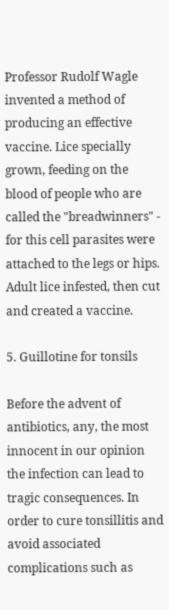Professor Rudolf Wagle invented a method of producing an effective vaccine. Lice specially grown, feeding on the blood of people who are called the "breadwinners" - for this cell parasites were attached to the legs or hips. Adult lice infested, then cut and created a vaccine.

5. Guillotine for tonsils

Before the advent of antibiotics, any, the most innocent in our opinion the infection can lead to tragic consequences. In order to cure tonsillitis and avoid associated complications such as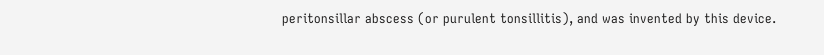peritonsillar abscess (or purulent tonsillitis), and was invented by this device.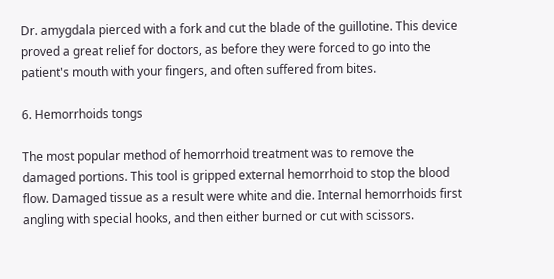Dr. amygdala pierced with a fork and cut the blade of the guillotine. This device proved a great relief for doctors, as before they were forced to go into the patient's mouth with your fingers, and often suffered from bites.

6. Hemorrhoids tongs

The most popular method of hemorrhoid treatment was to remove the damaged portions. This tool is gripped external hemorrhoid to stop the blood flow. Damaged tissue as a result were white and die. Internal hemorrhoids first angling with special hooks, and then either burned or cut with scissors.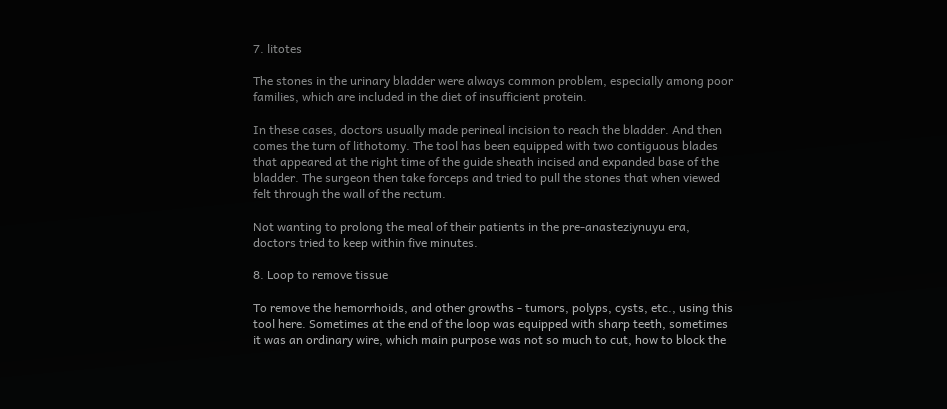7. litotes

The stones in the urinary bladder were always common problem, especially among poor families, which are included in the diet of insufficient protein.

In these cases, doctors usually made perineal incision to reach the bladder. And then comes the turn of lithotomy. The tool has been equipped with two contiguous blades that appeared at the right time of the guide sheath incised and expanded base of the bladder. The surgeon then take forceps and tried to pull the stones that when viewed felt through the wall of the rectum.

Not wanting to prolong the meal of their patients in the pre-anasteziynuyu era, doctors tried to keep within five minutes.

8. Loop to remove tissue

To remove the hemorrhoids, and other growths - tumors, polyps, cysts, etc., using this tool here. Sometimes at the end of the loop was equipped with sharp teeth, sometimes it was an ordinary wire, which main purpose was not so much to cut, how to block the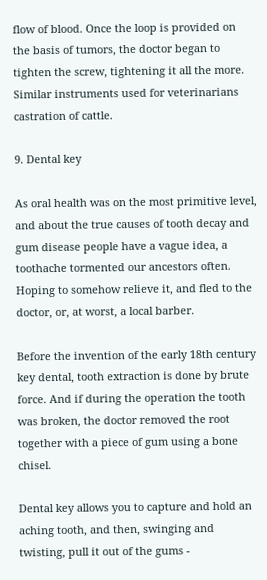flow of blood. Once the loop is provided on the basis of tumors, the doctor began to tighten the screw, tightening it all the more. Similar instruments used for veterinarians castration of cattle.

9. Dental key

As oral health was on the most primitive level, and about the true causes of tooth decay and gum disease people have a vague idea, a toothache tormented our ancestors often. Hoping to somehow relieve it, and fled to the doctor, or, at worst, a local barber.

Before the invention of the early 18th century key dental, tooth extraction is done by brute force. And if during the operation the tooth was broken, the doctor removed the root together with a piece of gum using a bone chisel.

Dental key allows you to capture and hold an aching tooth, and then, swinging and twisting, pull it out of the gums -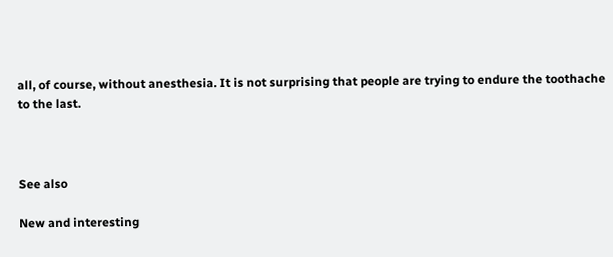all, of course, without anesthesia. It is not surprising that people are trying to endure the toothache to the last.



See also

New and interesting